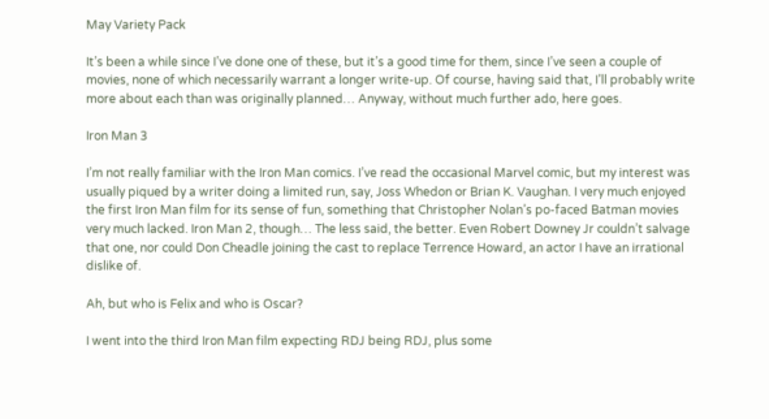May Variety Pack

It’s been a while since I’ve done one of these, but it’s a good time for them, since I’ve seen a couple of movies, none of which necessarily warrant a longer write-up. Of course, having said that, I’ll probably write more about each than was originally planned… Anyway, without much further ado, here goes.

Iron Man 3

I’m not really familiar with the Iron Man comics. I’ve read the occasional Marvel comic, but my interest was usually piqued by a writer doing a limited run, say, Joss Whedon or Brian K. Vaughan. I very much enjoyed the first Iron Man film for its sense of fun, something that Christopher Nolan’s po-faced Batman movies very much lacked. Iron Man 2, though… The less said, the better. Even Robert Downey Jr couldn’t salvage that one, nor could Don Cheadle joining the cast to replace Terrence Howard, an actor I have an irrational dislike of.

Ah, but who is Felix and who is Oscar?

I went into the third Iron Man film expecting RDJ being RDJ, plus some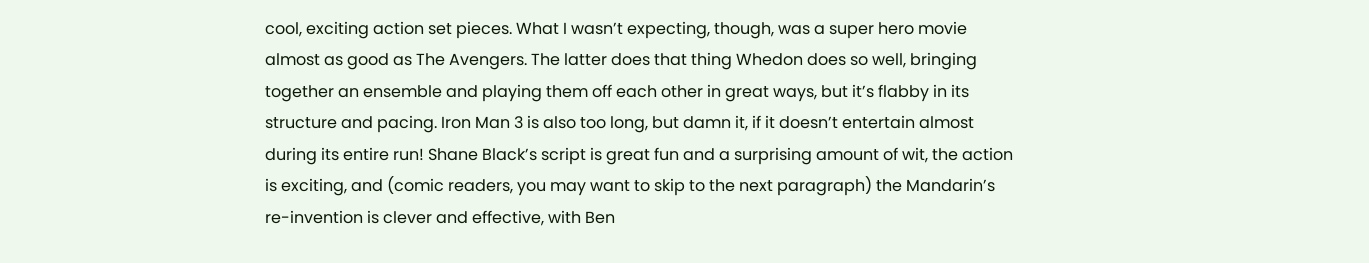cool, exciting action set pieces. What I wasn’t expecting, though, was a super hero movie almost as good as The Avengers. The latter does that thing Whedon does so well, bringing together an ensemble and playing them off each other in great ways, but it’s flabby in its structure and pacing. Iron Man 3 is also too long, but damn it, if it doesn’t entertain almost during its entire run! Shane Black’s script is great fun and a surprising amount of wit, the action is exciting, and (comic readers, you may want to skip to the next paragraph) the Mandarin’s re-invention is clever and effective, with Ben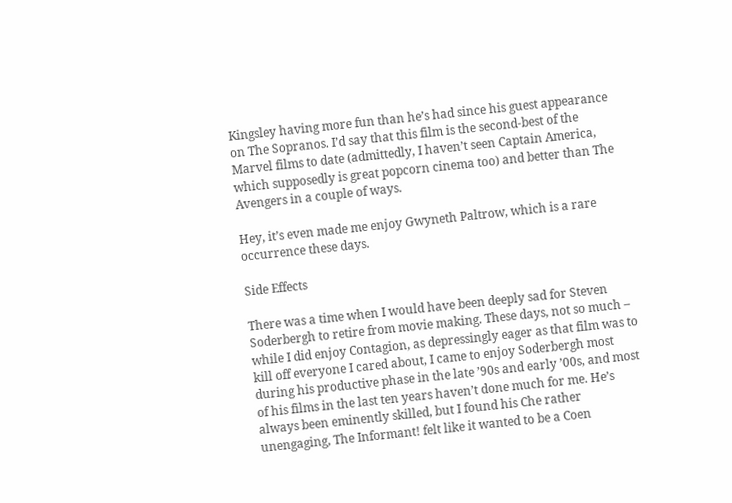Kingsley having more fun than he’s had since his guest appearance on The Sopranos. I’d say that this film is the second-best of the Marvel films to date (admittedly, I haven’t seen Captain America, which supposedly is great popcorn cinema too) and better than The Avengers in a couple of ways.

Hey, it’s even made me enjoy Gwyneth Paltrow, which is a rare occurrence these days.

Side Effects

There was a time when I would have been deeply sad for Steven Soderbergh to retire from movie making. These days, not so much – while I did enjoy Contagion, as depressingly eager as that film was to kill off everyone I cared about, I came to enjoy Soderbergh most during his productive phase in the late ’90s and early ’00s, and most of his films in the last ten years haven’t done much for me. He’s always been eminently skilled, but I found his Che rather unengaging, The Informant! felt like it wanted to be a Coen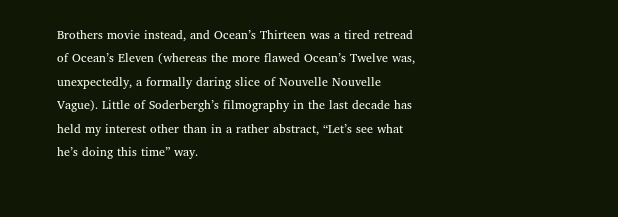Brothers movie instead, and Ocean’s Thirteen was a tired retread of Ocean’s Eleven (whereas the more flawed Ocean’s Twelve was, unexpectedly, a formally daring slice of Nouvelle Nouvelle Vague). Little of Soderbergh’s filmography in the last decade has held my interest other than in a rather abstract, “Let’s see what he’s doing this time” way.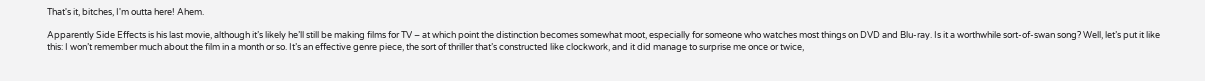That's it, bitches, I'm outta here! Ahem.

Apparently Side Effects is his last movie, although it’s likely he’ll still be making films for TV – at which point the distinction becomes somewhat moot, especially for someone who watches most things on DVD and Blu-ray. Is it a worthwhile sort-of-swan song? Well, let’s put it like this: I won’t remember much about the film in a month or so. It’s an effective genre piece, the sort of thriller that’s constructed like clockwork, and it did manage to surprise me once or twice,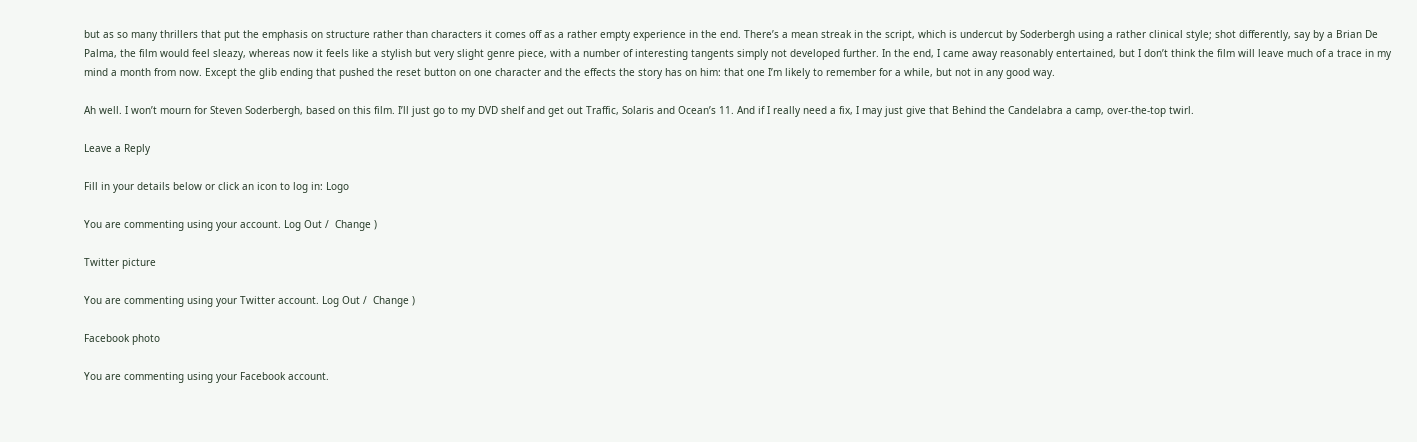but as so many thrillers that put the emphasis on structure rather than characters it comes off as a rather empty experience in the end. There’s a mean streak in the script, which is undercut by Soderbergh using a rather clinical style; shot differently, say by a Brian De Palma, the film would feel sleazy, whereas now it feels like a stylish but very slight genre piece, with a number of interesting tangents simply not developed further. In the end, I came away reasonably entertained, but I don’t think the film will leave much of a trace in my mind a month from now. Except the glib ending that pushed the reset button on one character and the effects the story has on him: that one I’m likely to remember for a while, but not in any good way.

Ah well. I won’t mourn for Steven Soderbergh, based on this film. I’ll just go to my DVD shelf and get out Traffic, Solaris and Ocean’s 11. And if I really need a fix, I may just give that Behind the Candelabra a camp, over-the-top twirl.

Leave a Reply

Fill in your details below or click an icon to log in: Logo

You are commenting using your account. Log Out /  Change )

Twitter picture

You are commenting using your Twitter account. Log Out /  Change )

Facebook photo

You are commenting using your Facebook account.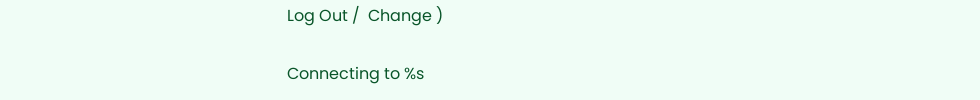Log Out /  Change )

Connecting to %s